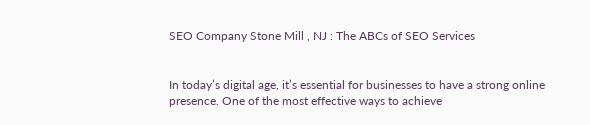SEO Company Stone Mill , NJ : The ABCs of SEO Services


In today’s digital age, it’s essential for businesses to have a strong online presence. One of the most effective ways to achieve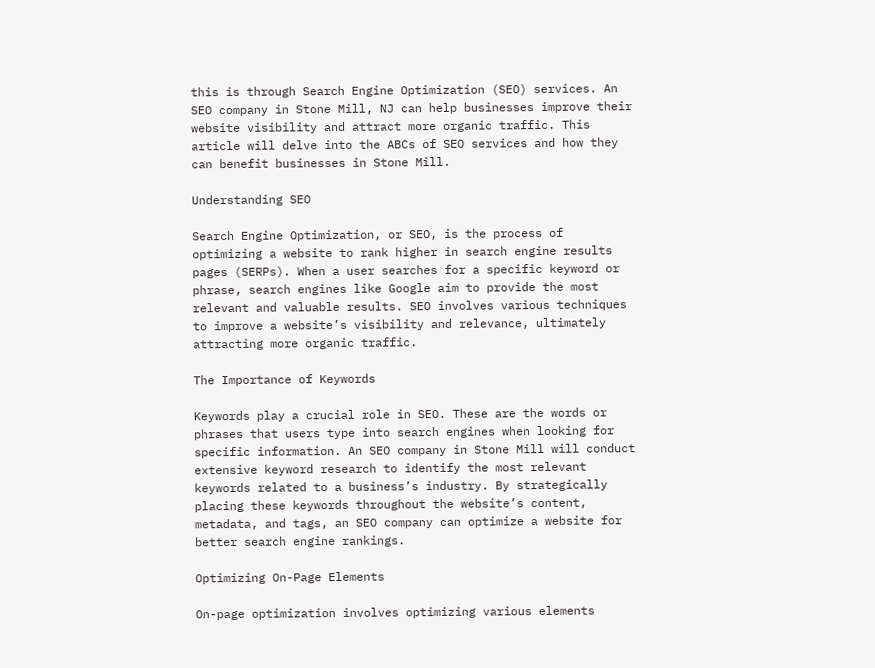this is through Search Engine Optimization (SEO) services. An SEO company in Stone Mill, NJ can help businesses improve their website visibility and attract more organic traffic. This article will delve into the ABCs of SEO services and how they can benefit businesses in Stone Mill.

Understanding SEO

Search Engine Optimization, or SEO, is the process of optimizing a website to rank higher in search engine results pages (SERPs). When a user searches for a specific keyword or phrase, search engines like Google aim to provide the most relevant and valuable results. SEO involves various techniques to improve a website’s visibility and relevance, ultimately attracting more organic traffic.

The Importance of Keywords

Keywords play a crucial role in SEO. These are the words or phrases that users type into search engines when looking for specific information. An SEO company in Stone Mill will conduct extensive keyword research to identify the most relevant keywords related to a business’s industry. By strategically placing these keywords throughout the website’s content, metadata, and tags, an SEO company can optimize a website for better search engine rankings.

Optimizing On-Page Elements

On-page optimization involves optimizing various elements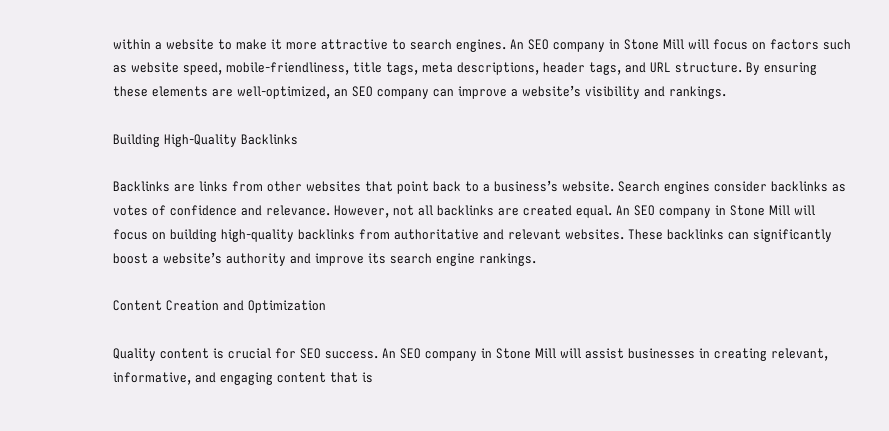within a website to make it more attractive to search engines. An SEO company in Stone Mill will focus on factors such as website speed, mobile-friendliness, title tags, meta descriptions, header tags, and URL structure. By ensuring these elements are well-optimized, an SEO company can improve a website’s visibility and rankings.

Building High-Quality Backlinks

Backlinks are links from other websites that point back to a business’s website. Search engines consider backlinks as votes of confidence and relevance. However, not all backlinks are created equal. An SEO company in Stone Mill will focus on building high-quality backlinks from authoritative and relevant websites. These backlinks can significantly boost a website’s authority and improve its search engine rankings.

Content Creation and Optimization

Quality content is crucial for SEO success. An SEO company in Stone Mill will assist businesses in creating relevant, informative, and engaging content that is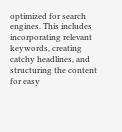optimized for search engines. This includes incorporating relevant keywords, creating catchy headlines, and structuring the content for easy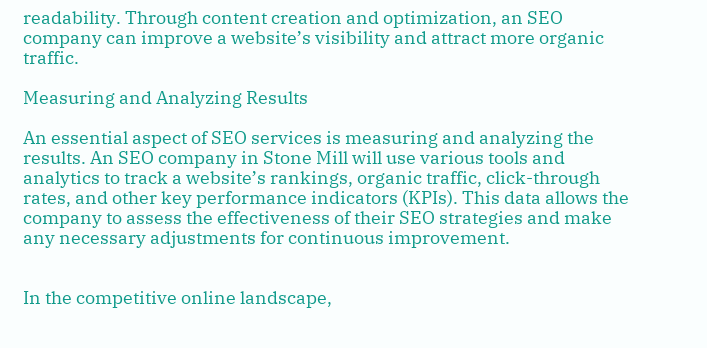readability. Through content creation and optimization, an SEO company can improve a website’s visibility and attract more organic traffic.

Measuring and Analyzing Results

An essential aspect of SEO services is measuring and analyzing the results. An SEO company in Stone Mill will use various tools and analytics to track a website’s rankings, organic traffic, click-through rates, and other key performance indicators (KPIs). This data allows the company to assess the effectiveness of their SEO strategies and make any necessary adjustments for continuous improvement.


In the competitive online landscape,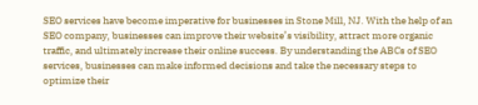SEO services have become imperative for businesses in Stone Mill, NJ. With the help of an SEO company, businesses can improve their website’s visibility, attract more organic traffic, and ultimately increase their online success. By understanding the ABCs of SEO services, businesses can make informed decisions and take the necessary steps to optimize their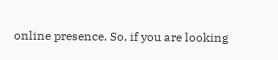online presence. So, if you are looking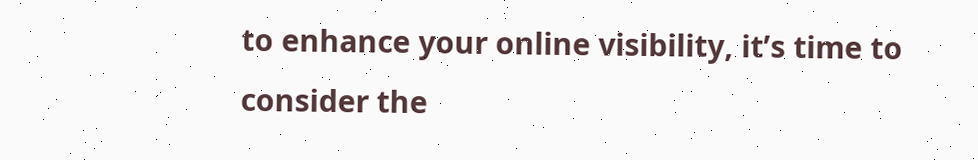to enhance your online visibility, it’s time to consider the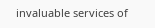invaluable services of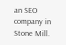an SEO company in Stone Mill.